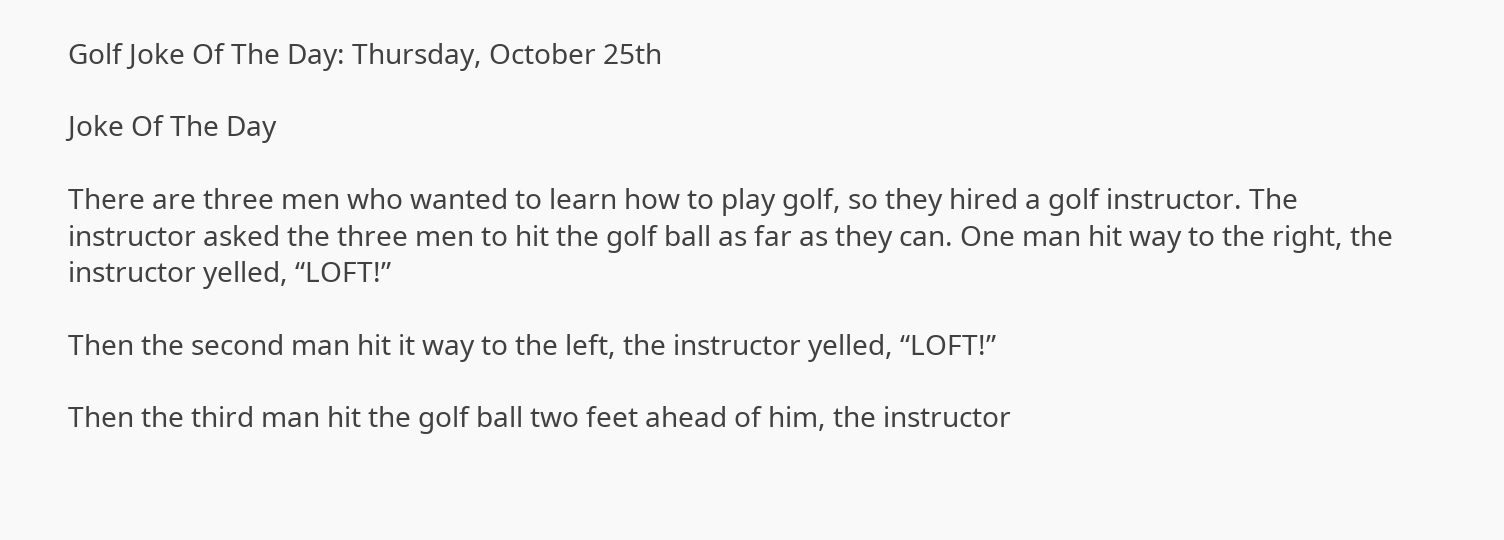Golf Joke Of The Day: Thursday, October 25th

Joke Of The Day

There are three men who wanted to learn how to play golf, so they hired a golf instructor. The instructor asked the three men to hit the golf ball as far as they can. One man hit way to the right, the instructor yelled, “LOFT!”

Then the second man hit it way to the left, the instructor yelled, “LOFT!”

Then the third man hit the golf ball two feet ahead of him, the instructor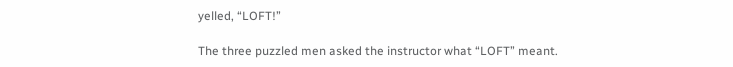yelled, “LOFT!”

The three puzzled men asked the instructor what “LOFT” meant.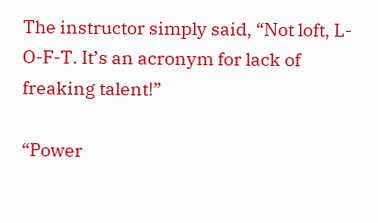The instructor simply said, “Not loft, L-O-F-T. It’s an acronym for lack of freaking talent!”

“Power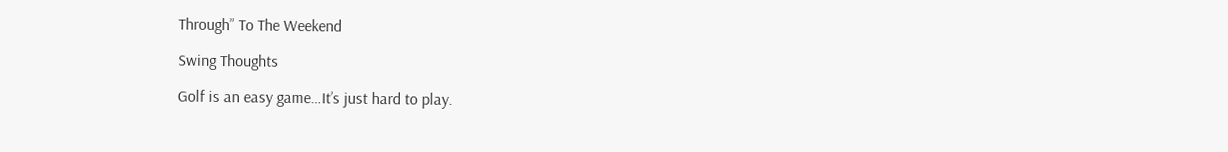Through” To The Weekend

Swing Thoughts

Golf is an easy game…It’s just hard to play.